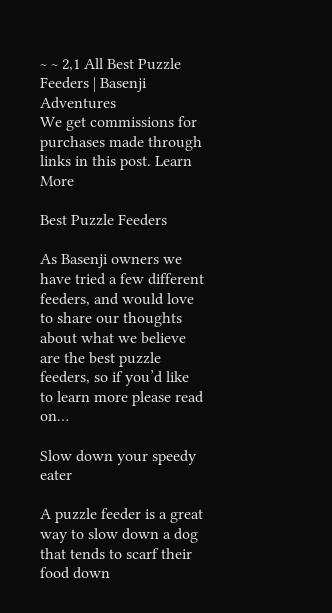~ ~ 2,1 All Best Puzzle Feeders | Basenji Adventures
We get commissions for purchases made through links in this post. Learn More

Best Puzzle Feeders

As Basenji owners we have tried a few different feeders, and would love to share our thoughts about what we believe are the best puzzle feeders, so if you’d like to learn more please read on…

Slow down your speedy eater

A puzzle feeder is a great way to slow down a dog that tends to scarf their food down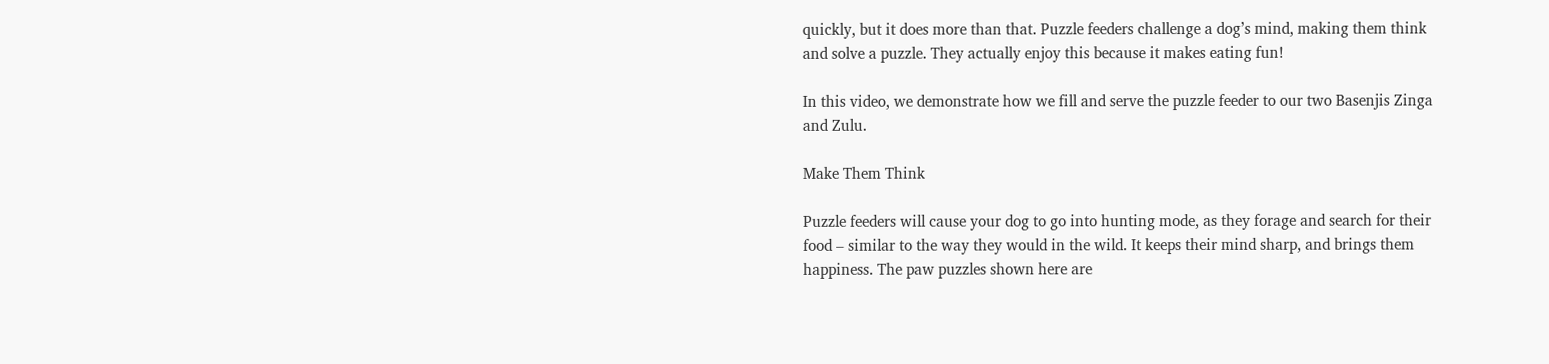quickly, but it does more than that. Puzzle feeders challenge a dog’s mind, making them think and solve a puzzle. They actually enjoy this because it makes eating fun!

In this video, we demonstrate how we fill and serve the puzzle feeder to our two Basenjis Zinga and Zulu.

Make Them Think

Puzzle feeders will cause your dog to go into hunting mode, as they forage and search for their food – similar to the way they would in the wild. It keeps their mind sharp, and brings them happiness. The paw puzzles shown here are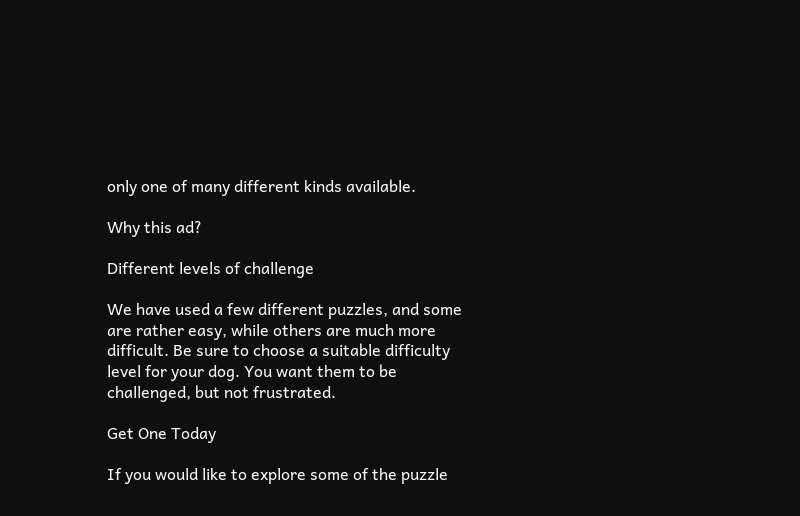only one of many different kinds available.

Why this ad?

Different levels of challenge

We have used a few different puzzles, and some are rather easy, while others are much more difficult. Be sure to choose a suitable difficulty level for your dog. You want them to be challenged, but not frustrated.

Get One Today

If you would like to explore some of the puzzle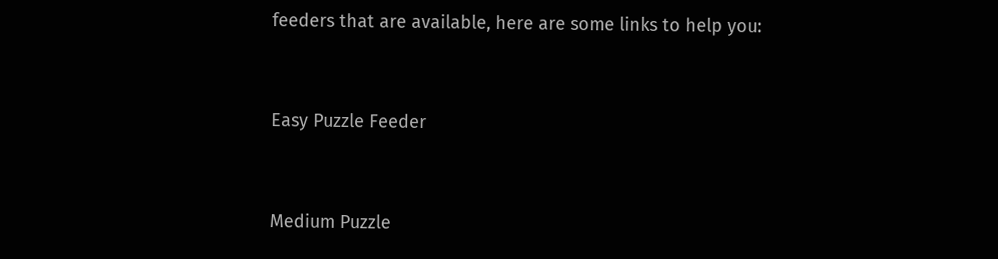feeders that are available, here are some links to help you:


Easy Puzzle Feeder


Medium Puzzle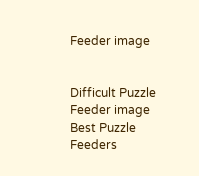Feeder image


Difficult Puzzle Feeder image
Best Puzzle Feeders